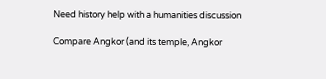Need history help with a humanities discussion

Compare Angkor (and its temple, Angkor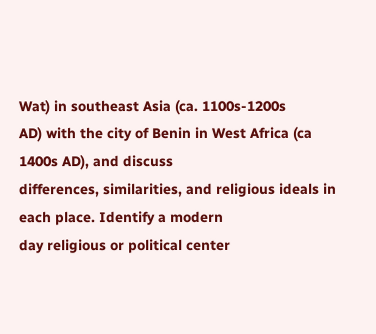Wat) in southeast Asia (ca. 1100s-1200s
AD) with the city of Benin in West Africa (ca 1400s AD), and discuss
differences, similarities, and religious ideals in each place. Identify a modern
day religious or political center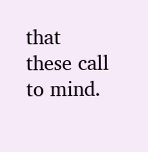that these call to mind.